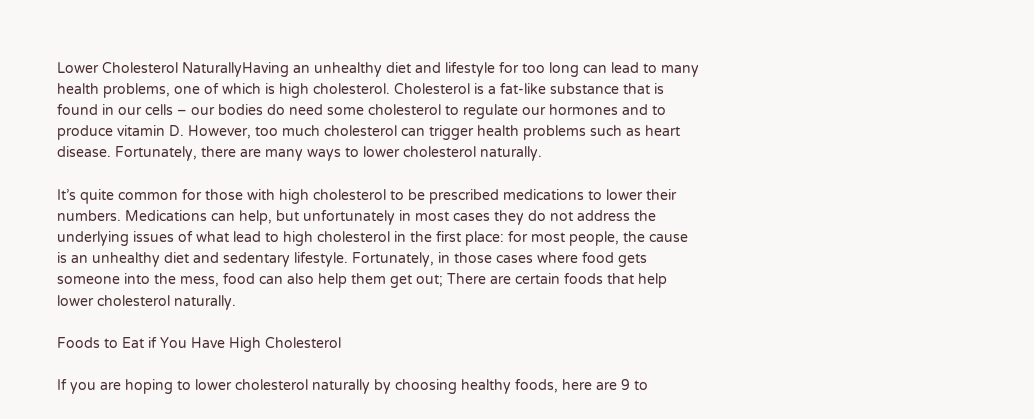Lower Cholesterol NaturallyHaving an unhealthy diet and lifestyle for too long can lead to many health problems, one of which is high cholesterol. Cholesterol is a fat-like substance that is found in our cells – our bodies do need some cholesterol to regulate our hormones and to produce vitamin D. However, too much cholesterol can trigger health problems such as heart disease. Fortunately, there are many ways to lower cholesterol naturally.

It’s quite common for those with high cholesterol to be prescribed medications to lower their numbers. Medications can help, but unfortunately in most cases they do not address the underlying issues of what lead to high cholesterol in the first place: for most people, the cause is an unhealthy diet and sedentary lifestyle. Fortunately, in those cases where food gets someone into the mess, food can also help them get out; There are certain foods that help lower cholesterol naturally.

Foods to Eat if You Have High Cholesterol

If you are hoping to lower cholesterol naturally by choosing healthy foods, here are 9 to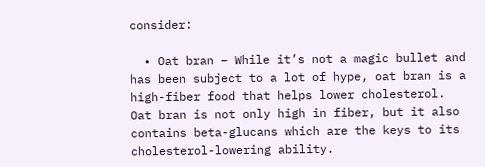consider:

  • Oat bran – While it’s not a magic bullet and has been subject to a lot of hype, oat bran is a high-fiber food that helps lower cholesterol. Oat bran is not only high in fiber, but it also contains beta-glucans which are the keys to its cholesterol-lowering ability.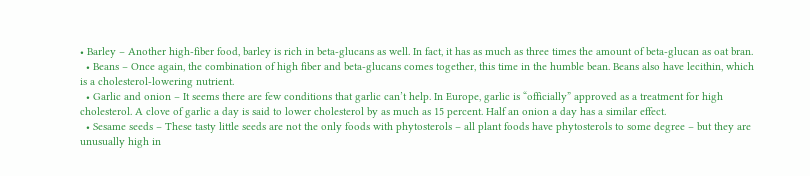• Barley – Another high-fiber food, barley is rich in beta-glucans as well. In fact, it has as much as three times the amount of beta-glucan as oat bran.
  • Beans – Once again, the combination of high fiber and beta-glucans comes together, this time in the humble bean. Beans also have lecithin, which is a cholesterol-lowering nutrient.
  • Garlic and onion – It seems there are few conditions that garlic can’t help. In Europe, garlic is “officially” approved as a treatment for high cholesterol. A clove of garlic a day is said to lower cholesterol by as much as 15 percent. Half an onion a day has a similar effect.
  • Sesame seeds – These tasty little seeds are not the only foods with phytosterols – all plant foods have phytosterols to some degree – but they are unusually high in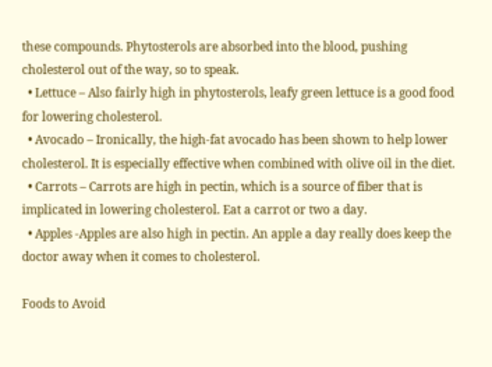these compounds. Phytosterols are absorbed into the blood, pushing cholesterol out of the way, so to speak.
  • Lettuce – Also fairly high in phytosterols, leafy green lettuce is a good food for lowering cholesterol.
  • Avocado – Ironically, the high-fat avocado has been shown to help lower cholesterol. It is especially effective when combined with olive oil in the diet.
  • Carrots – Carrots are high in pectin, which is a source of fiber that is implicated in lowering cholesterol. Eat a carrot or two a day.
  • Apples -Apples are also high in pectin. An apple a day really does keep the doctor away when it comes to cholesterol.

Foods to Avoid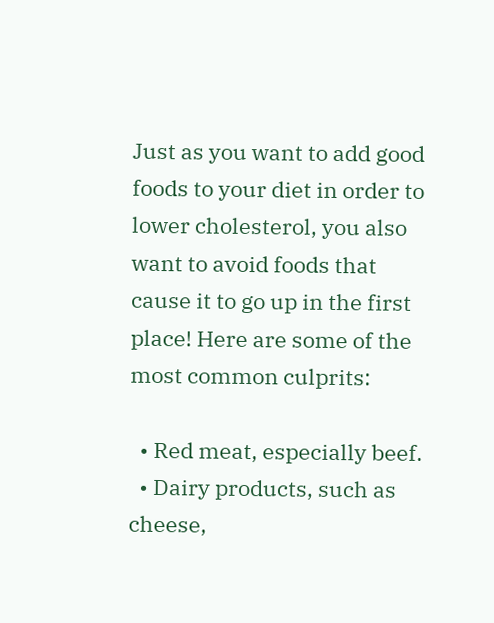Just as you want to add good foods to your diet in order to lower cholesterol, you also want to avoid foods that cause it to go up in the first place! Here are some of the most common culprits:

  • Red meat, especially beef.
  • Dairy products, such as cheese,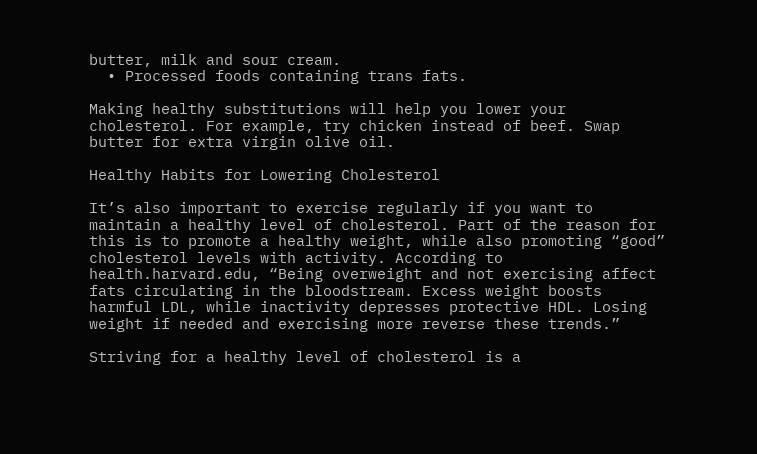butter, milk and sour cream.
  • Processed foods containing trans fats.

Making healthy substitutions will help you lower your cholesterol. For example, try chicken instead of beef. Swap butter for extra virgin olive oil.

Healthy Habits for Lowering Cholesterol

It’s also important to exercise regularly if you want to maintain a healthy level of cholesterol. Part of the reason for this is to promote a healthy weight, while also promoting “good” cholesterol levels with activity. According to health.harvard.edu, “Being overweight and not exercising affect fats circulating in the bloodstream. Excess weight boosts harmful LDL, while inactivity depresses protective HDL. Losing weight if needed and exercising more reverse these trends.”

Striving for a healthy level of cholesterol is a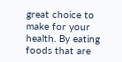great choice to make for your health. By eating foods that are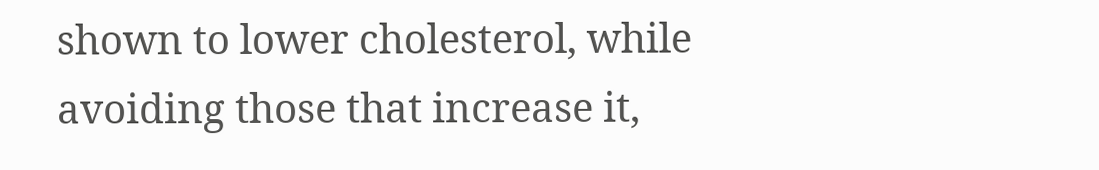shown to lower cholesterol, while avoiding those that increase it,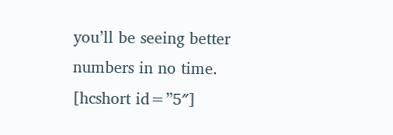you’ll be seeing better numbers in no time.
[hcshort id=”5″]